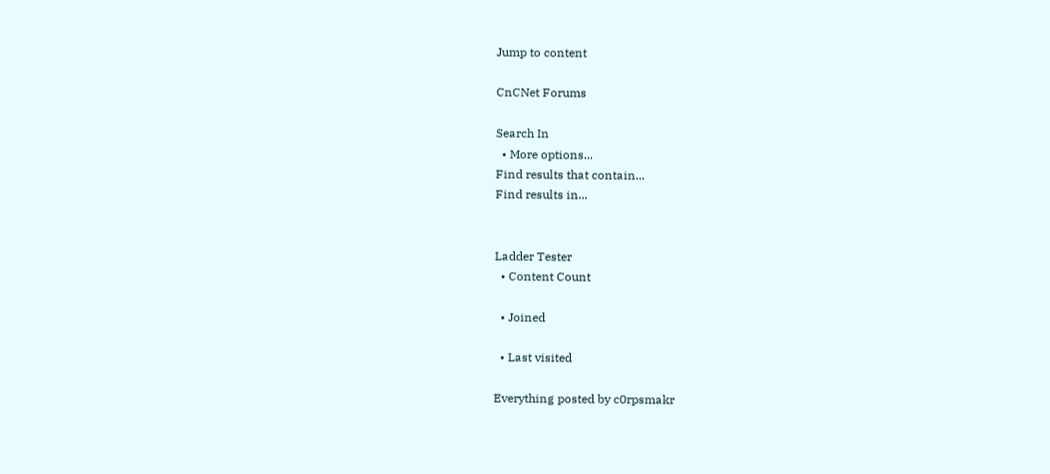Jump to content

CnCNet Forums

Search In
  • More options...
Find results that contain...
Find results in...


Ladder Tester
  • Content Count

  • Joined

  • Last visited

Everything posted by c0rpsmakr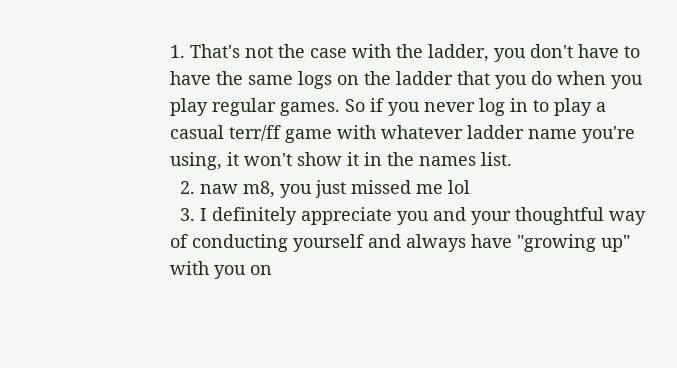1. That's not the case with the ladder, you don't have to have the same logs on the ladder that you do when you play regular games. So if you never log in to play a casual terr/ff game with whatever ladder name you're using, it won't show it in the names list.
  2. naw m8, you just missed me lol
  3. I definitely appreciate you and your thoughtful way of conducting yourself and always have "growing up" with you on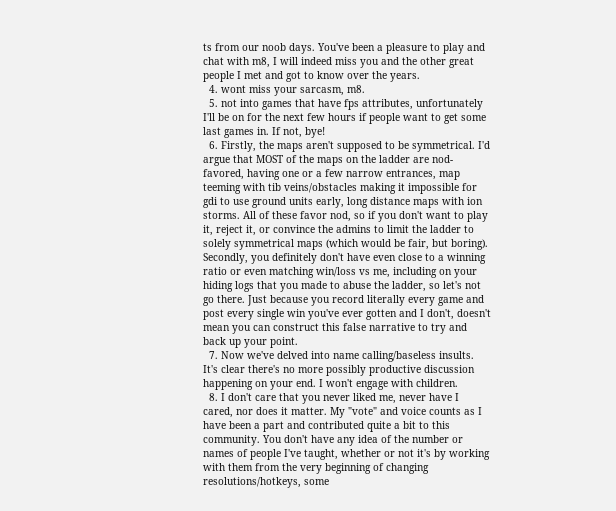ts from our noob days. You've been a pleasure to play and chat with m8, I will indeed miss you and the other great people I met and got to know over the years.
  4. wont miss your sarcasm, m8.
  5. not into games that have fps attributes, unfortunately I'll be on for the next few hours if people want to get some last games in. If not, bye!
  6. Firstly, the maps aren't supposed to be symmetrical. I'd argue that MOST of the maps on the ladder are nod-favored, having one or a few narrow entrances, map teeming with tib veins/obstacles making it impossible for gdi to use ground units early, long distance maps with ion storms. All of these favor nod, so if you don't want to play it, reject it, or convince the admins to limit the ladder to solely symmetrical maps (which would be fair, but boring). Secondly, you definitely don't have even close to a winning ratio or even matching win/loss vs me, including on your hiding logs that you made to abuse the ladder, so let's not go there. Just because you record literally every game and post every single win you've ever gotten and I don't, doesn't mean you can construct this false narrative to try and back up your point.
  7. Now we've delved into name calling/baseless insults. It's clear there's no more possibly productive discussion happening on your end. I won't engage with children.
  8. I don't care that you never liked me, never have I cared, nor does it matter. My "vote" and voice counts as I have been a part and contributed quite a bit to this community. You don't have any idea of the number or names of people I've taught, whether or not it's by working with them from the very beginning of changing resolutions/hotkeys, some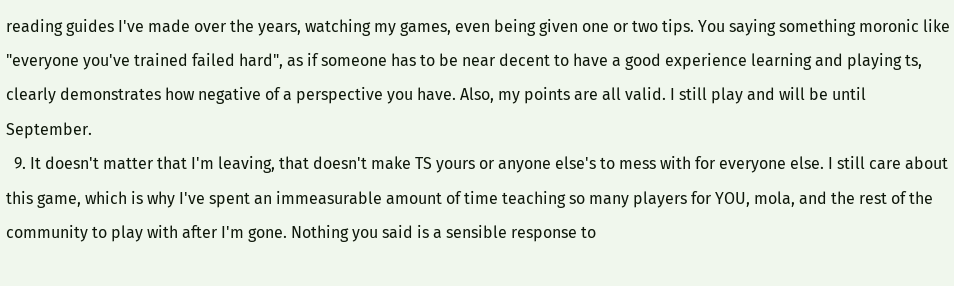reading guides I've made over the years, watching my games, even being given one or two tips. You saying something moronic like "everyone you've trained failed hard", as if someone has to be near decent to have a good experience learning and playing ts, clearly demonstrates how negative of a perspective you have. Also, my points are all valid. I still play and will be until September.
  9. It doesn't matter that I'm leaving, that doesn't make TS yours or anyone else's to mess with for everyone else. I still care about this game, which is why I've spent an immeasurable amount of time teaching so many players for YOU, mola, and the rest of the community to play with after I'm gone. Nothing you said is a sensible response to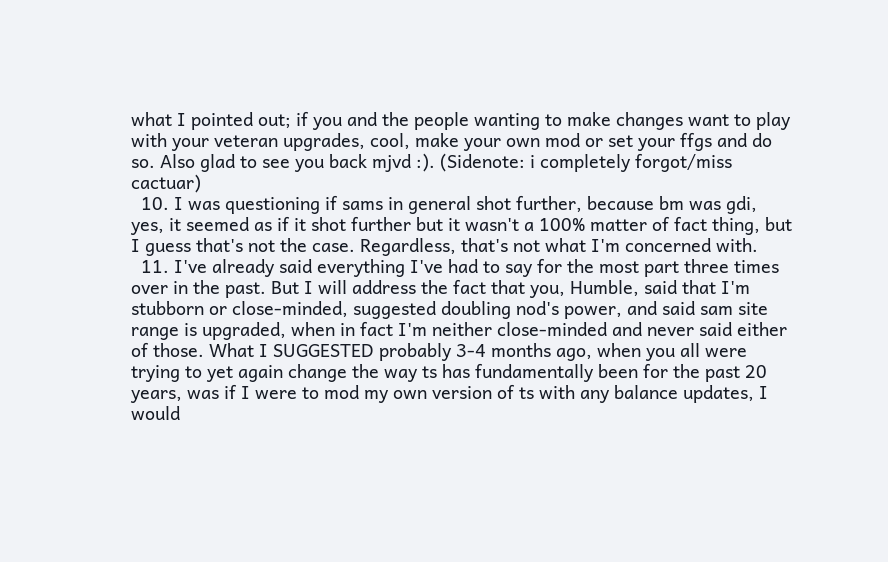what I pointed out; if you and the people wanting to make changes want to play with your veteran upgrades, cool, make your own mod or set your ffgs and do so. Also glad to see you back mjvd :). (Sidenote: i completely forgot/miss cactuar)
  10. I was questioning if sams in general shot further, because bm was gdi, yes, it seemed as if it shot further but it wasn't a 100% matter of fact thing, but I guess that's not the case. Regardless, that's not what I'm concerned with.
  11. I've already said everything I've had to say for the most part three times over in the past. But I will address the fact that you, Humble, said that I'm stubborn or close-minded, suggested doubling nod's power, and said sam site range is upgraded, when in fact I'm neither close-minded and never said either of those. What I SUGGESTED probably 3-4 months ago, when you all were trying to yet again change the way ts has fundamentally been for the past 20 years, was if I were to mod my own version of ts with any balance updates, I would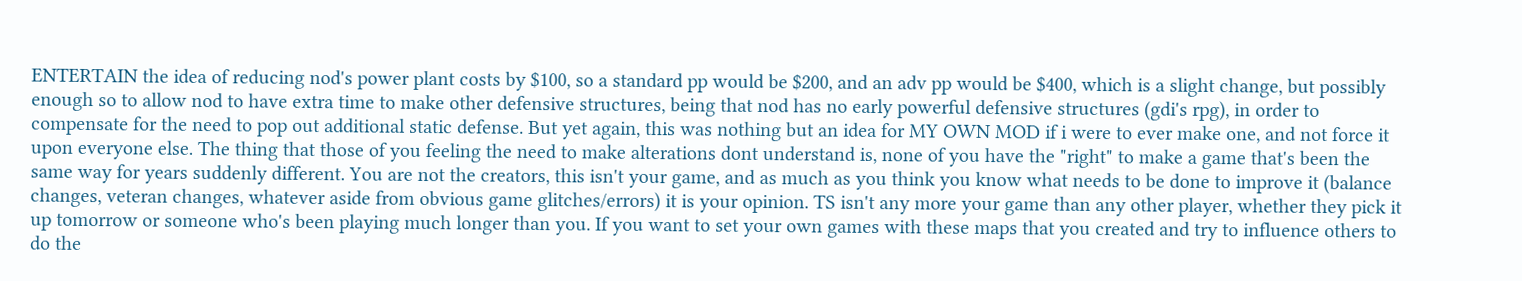ENTERTAIN the idea of reducing nod's power plant costs by $100, so a standard pp would be $200, and an adv pp would be $400, which is a slight change, but possibly enough so to allow nod to have extra time to make other defensive structures, being that nod has no early powerful defensive structures (gdi's rpg), in order to compensate for the need to pop out additional static defense. But yet again, this was nothing but an idea for MY OWN MOD if i were to ever make one, and not force it upon everyone else. The thing that those of you feeling the need to make alterations dont understand is, none of you have the "right" to make a game that's been the same way for years suddenly different. You are not the creators, this isn't your game, and as much as you think you know what needs to be done to improve it (balance changes, veteran changes, whatever aside from obvious game glitches/errors) it is your opinion. TS isn't any more your game than any other player, whether they pick it up tomorrow or someone who's been playing much longer than you. If you want to set your own games with these maps that you created and try to influence others to do the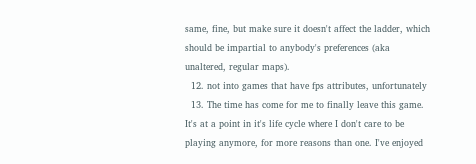same, fine, but make sure it doesn't affect the ladder, which should be impartial to anybody's preferences (aka unaltered, regular maps).
  12. not into games that have fps attributes, unfortunately
  13. The time has come for me to finally leave this game. It's at a point in it's life cycle where I don't care to be playing anymore, for more reasons than one. I've enjoyed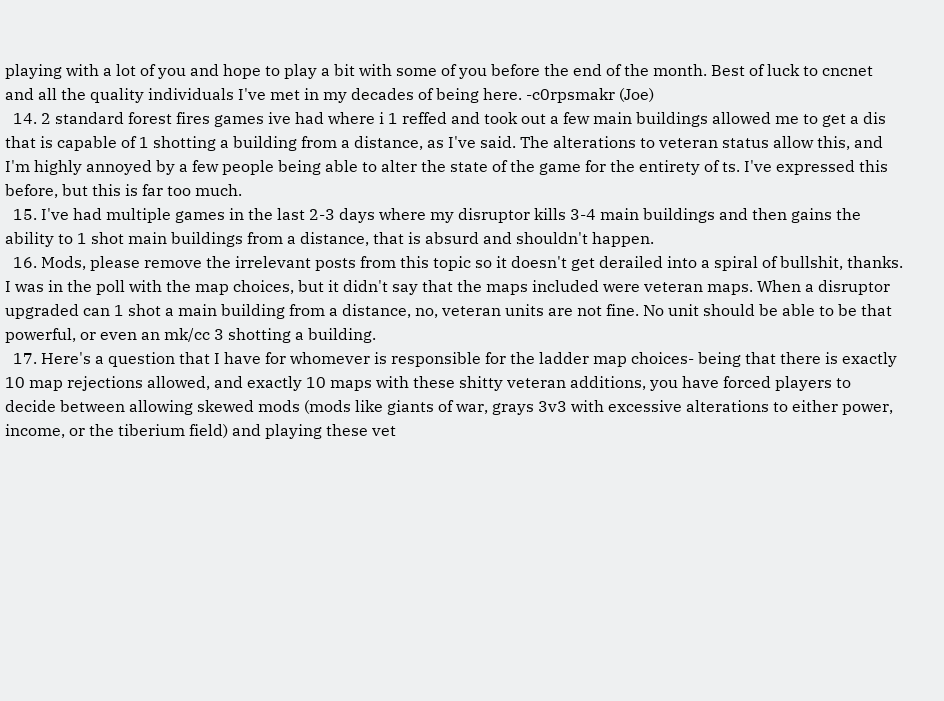playing with a lot of you and hope to play a bit with some of you before the end of the month. Best of luck to cncnet and all the quality individuals I've met in my decades of being here. -c0rpsmakr (Joe)
  14. 2 standard forest fires games ive had where i 1 reffed and took out a few main buildings allowed me to get a dis that is capable of 1 shotting a building from a distance, as I've said. The alterations to veteran status allow this, and I'm highly annoyed by a few people being able to alter the state of the game for the entirety of ts. I've expressed this before, but this is far too much.
  15. I've had multiple games in the last 2-3 days where my disruptor kills 3-4 main buildings and then gains the ability to 1 shot main buildings from a distance, that is absurd and shouldn't happen.
  16. Mods, please remove the irrelevant posts from this topic so it doesn't get derailed into a spiral of bullshit, thanks. I was in the poll with the map choices, but it didn't say that the maps included were veteran maps. When a disruptor upgraded can 1 shot a main building from a distance, no, veteran units are not fine. No unit should be able to be that powerful, or even an mk/cc 3 shotting a building.
  17. Here's a question that I have for whomever is responsible for the ladder map choices- being that there is exactly 10 map rejections allowed, and exactly 10 maps with these shitty veteran additions, you have forced players to decide between allowing skewed mods (mods like giants of war, grays 3v3 with excessive alterations to either power, income, or the tiberium field) and playing these vet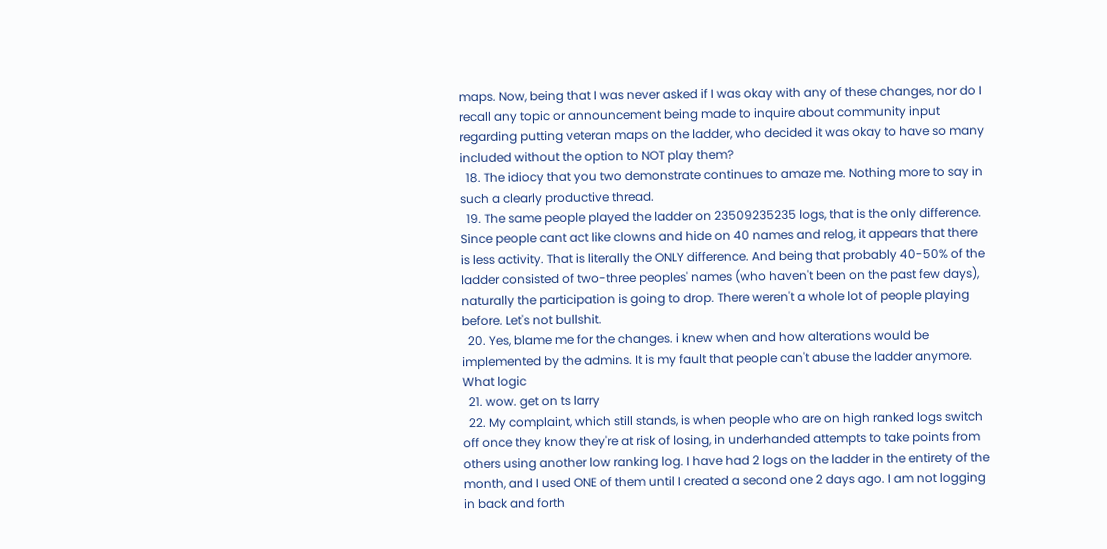maps. Now, being that I was never asked if I was okay with any of these changes, nor do I recall any topic or announcement being made to inquire about community input regarding putting veteran maps on the ladder, who decided it was okay to have so many included without the option to NOT play them?
  18. The idiocy that you two demonstrate continues to amaze me. Nothing more to say in such a clearly productive thread.
  19. The same people played the ladder on 23509235235 logs, that is the only difference. Since people cant act like clowns and hide on 40 names and relog, it appears that there is less activity. That is literally the ONLY difference. And being that probably 40-50% of the ladder consisted of two-three peoples' names (who haven't been on the past few days), naturally the participation is going to drop. There weren't a whole lot of people playing before. Let's not bullshit.
  20. Yes, blame me for the changes. i knew when and how alterations would be implemented by the admins. It is my fault that people can't abuse the ladder anymore. What logic
  21. wow. get on ts larry
  22. My complaint, which still stands, is when people who are on high ranked logs switch off once they know they're at risk of losing, in underhanded attempts to take points from others using another low ranking log. I have had 2 logs on the ladder in the entirety of the month, and I used ONE of them until I created a second one 2 days ago. I am not logging in back and forth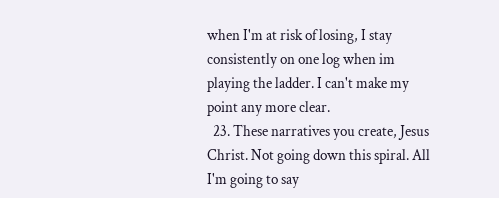when I'm at risk of losing, I stay consistently on one log when im playing the ladder. I can't make my point any more clear.
  23. These narratives you create, Jesus Christ. Not going down this spiral. All I'm going to say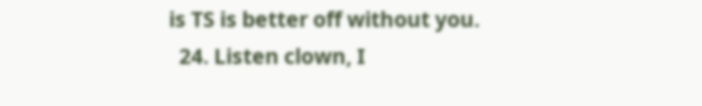is TS is better off without you.
  24. Listen clown, I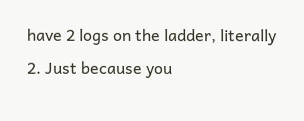have 2 logs on the ladder, literally 2. Just because you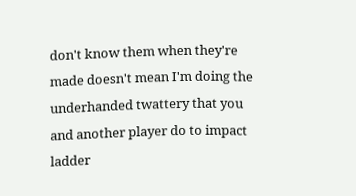don't know them when they're made doesn't mean I'm doing the underhanded twattery that you and another player do to impact ladder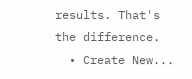results. That's the difference.
  • Create New...